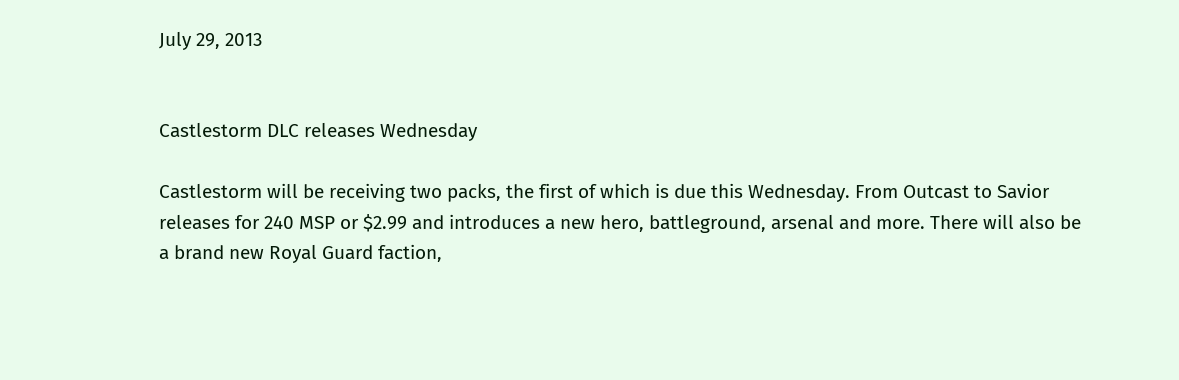July 29, 2013


Castlestorm DLC releases Wednesday

Castlestorm will be receiving two packs, the first of which is due this Wednesday. From Outcast to Savior releases for 240 MSP or $2.99 and introduces a new hero, battleground, arsenal and more. There will also be a brand new Royal Guard faction,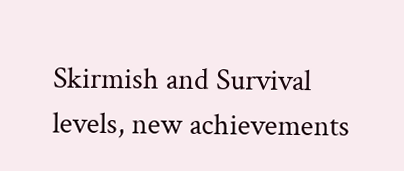Skirmish and Survival levels, new achievements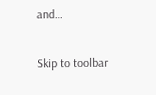and…

Skip to toolbar